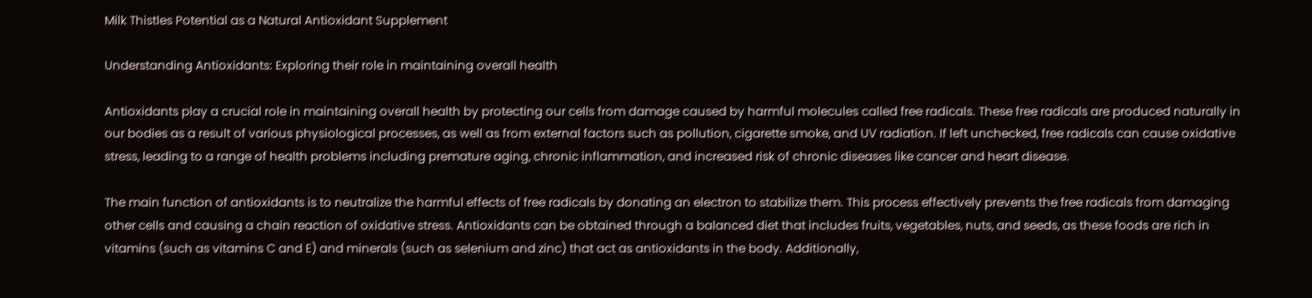Milk Thistles Potential as a Natural Antioxidant Supplement

Understanding Antioxidants: Exploring their role in maintaining overall health

Antioxidants play a crucial role in maintaining overall health by protecting our cells from damage caused by harmful molecules called free radicals. These free radicals are produced naturally in our bodies as a result of various physiological processes, as well as from external factors such as pollution, cigarette smoke, and UV radiation. If left unchecked, free radicals can cause oxidative stress, leading to a range of health problems including premature aging, chronic inflammation, and increased risk of chronic diseases like cancer and heart disease.

The main function of antioxidants is to neutralize the harmful effects of free radicals by donating an electron to stabilize them. This process effectively prevents the free radicals from damaging other cells and causing a chain reaction of oxidative stress. Antioxidants can be obtained through a balanced diet that includes fruits, vegetables, nuts, and seeds, as these foods are rich in vitamins (such as vitamins C and E) and minerals (such as selenium and zinc) that act as antioxidants in the body. Additionally,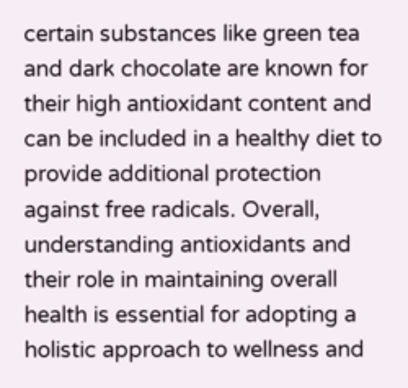certain substances like green tea and dark chocolate are known for their high antioxidant content and can be included in a healthy diet to provide additional protection against free radicals. Overall, understanding antioxidants and their role in maintaining overall health is essential for adopting a holistic approach to wellness and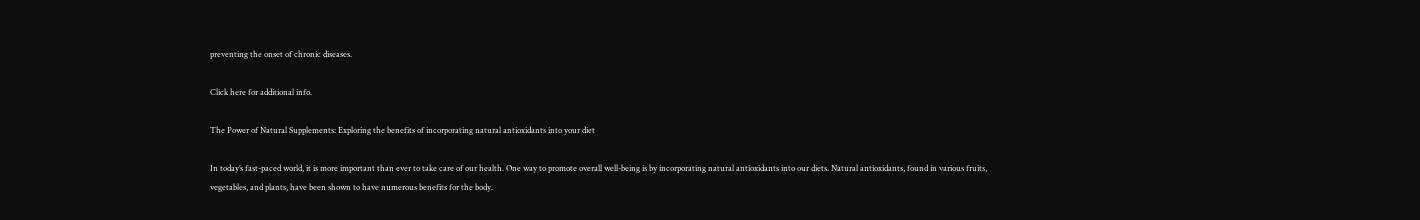preventing the onset of chronic diseases.

Click here for additional info.

The Power of Natural Supplements: Exploring the benefits of incorporating natural antioxidants into your diet

In today’s fast-paced world, it is more important than ever to take care of our health. One way to promote overall well-being is by incorporating natural antioxidants into our diets. Natural antioxidants, found in various fruits, vegetables, and plants, have been shown to have numerous benefits for the body.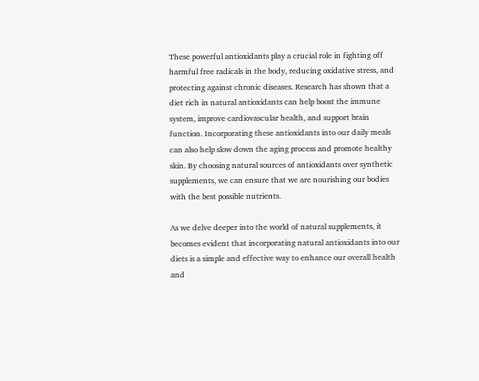These powerful antioxidants play a crucial role in fighting off harmful free radicals in the body, reducing oxidative stress, and protecting against chronic diseases. Research has shown that a diet rich in natural antioxidants can help boost the immune system, improve cardiovascular health, and support brain function. Incorporating these antioxidants into our daily meals can also help slow down the aging process and promote healthy skin. By choosing natural sources of antioxidants over synthetic supplements, we can ensure that we are nourishing our bodies with the best possible nutrients.

As we delve deeper into the world of natural supplements, it becomes evident that incorporating natural antioxidants into our diets is a simple and effective way to enhance our overall health and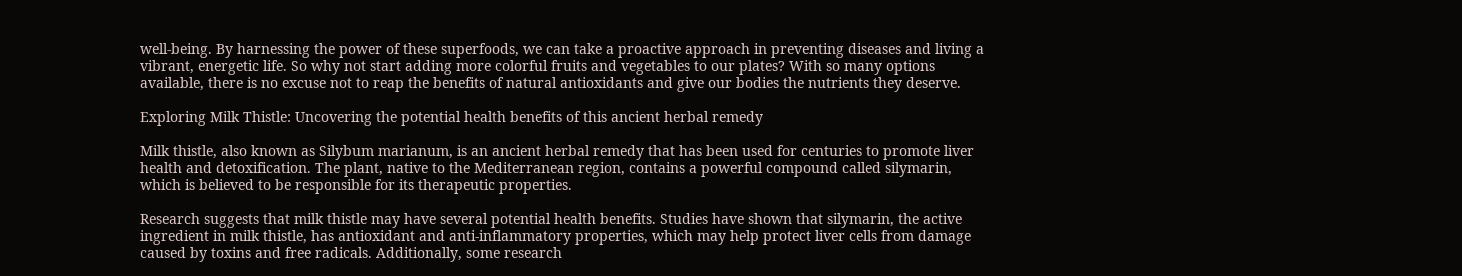well-being. By harnessing the power of these superfoods, we can take a proactive approach in preventing diseases and living a vibrant, energetic life. So why not start adding more colorful fruits and vegetables to our plates? With so many options available, there is no excuse not to reap the benefits of natural antioxidants and give our bodies the nutrients they deserve.

Exploring Milk Thistle: Uncovering the potential health benefits of this ancient herbal remedy

Milk thistle, also known as Silybum marianum, is an ancient herbal remedy that has been used for centuries to promote liver health and detoxification. The plant, native to the Mediterranean region, contains a powerful compound called silymarin, which is believed to be responsible for its therapeutic properties.

Research suggests that milk thistle may have several potential health benefits. Studies have shown that silymarin, the active ingredient in milk thistle, has antioxidant and anti-inflammatory properties, which may help protect liver cells from damage caused by toxins and free radicals. Additionally, some research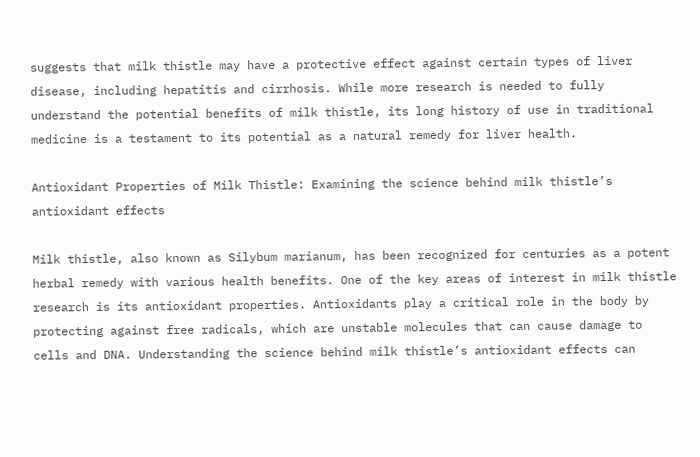suggests that milk thistle may have a protective effect against certain types of liver disease, including hepatitis and cirrhosis. While more research is needed to fully understand the potential benefits of milk thistle, its long history of use in traditional medicine is a testament to its potential as a natural remedy for liver health.

Antioxidant Properties of Milk Thistle: Examining the science behind milk thistle’s antioxidant effects

Milk thistle, also known as Silybum marianum, has been recognized for centuries as a potent herbal remedy with various health benefits. One of the key areas of interest in milk thistle research is its antioxidant properties. Antioxidants play a critical role in the body by protecting against free radicals, which are unstable molecules that can cause damage to cells and DNA. Understanding the science behind milk thistle’s antioxidant effects can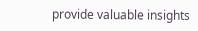provide valuable insights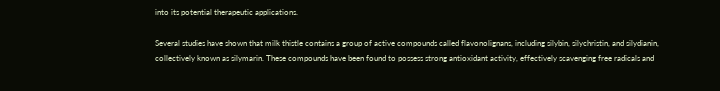into its potential therapeutic applications.

Several studies have shown that milk thistle contains a group of active compounds called flavonolignans, including silybin, silychristin, and silydianin, collectively known as silymarin. These compounds have been found to possess strong antioxidant activity, effectively scavenging free radicals and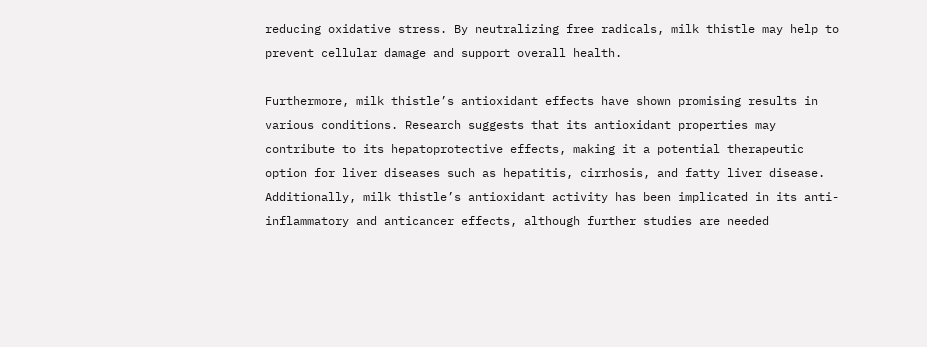reducing oxidative stress. By neutralizing free radicals, milk thistle may help to prevent cellular damage and support overall health.

Furthermore, milk thistle’s antioxidant effects have shown promising results in various conditions. Research suggests that its antioxidant properties may contribute to its hepatoprotective effects, making it a potential therapeutic option for liver diseases such as hepatitis, cirrhosis, and fatty liver disease. Additionally, milk thistle’s antioxidant activity has been implicated in its anti-inflammatory and anticancer effects, although further studies are needed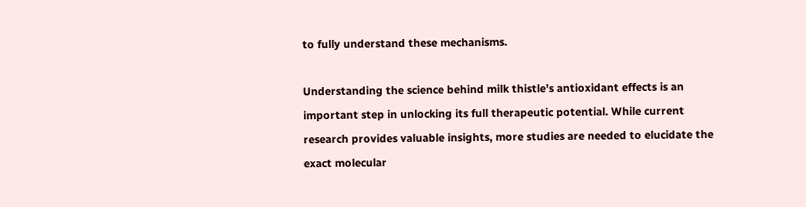to fully understand these mechanisms.

Understanding the science behind milk thistle’s antioxidant effects is an important step in unlocking its full therapeutic potential. While current research provides valuable insights, more studies are needed to elucidate the exact molecular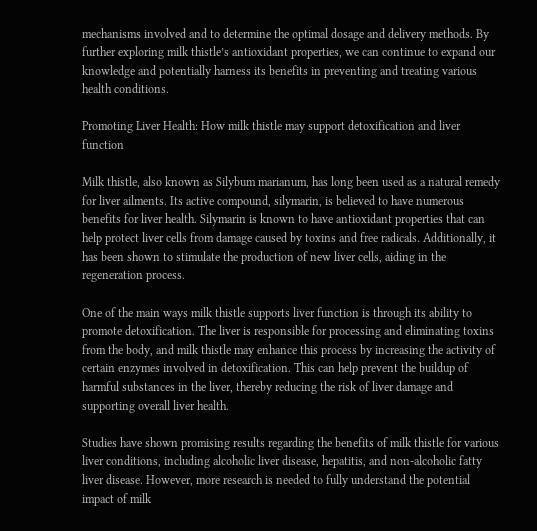mechanisms involved and to determine the optimal dosage and delivery methods. By further exploring milk thistle’s antioxidant properties, we can continue to expand our knowledge and potentially harness its benefits in preventing and treating various health conditions.

Promoting Liver Health: How milk thistle may support detoxification and liver function

Milk thistle, also known as Silybum marianum, has long been used as a natural remedy for liver ailments. Its active compound, silymarin, is believed to have numerous benefits for liver health. Silymarin is known to have antioxidant properties that can help protect liver cells from damage caused by toxins and free radicals. Additionally, it has been shown to stimulate the production of new liver cells, aiding in the regeneration process.

One of the main ways milk thistle supports liver function is through its ability to promote detoxification. The liver is responsible for processing and eliminating toxins from the body, and milk thistle may enhance this process by increasing the activity of certain enzymes involved in detoxification. This can help prevent the buildup of harmful substances in the liver, thereby reducing the risk of liver damage and supporting overall liver health.

Studies have shown promising results regarding the benefits of milk thistle for various liver conditions, including alcoholic liver disease, hepatitis, and non-alcoholic fatty liver disease. However, more research is needed to fully understand the potential impact of milk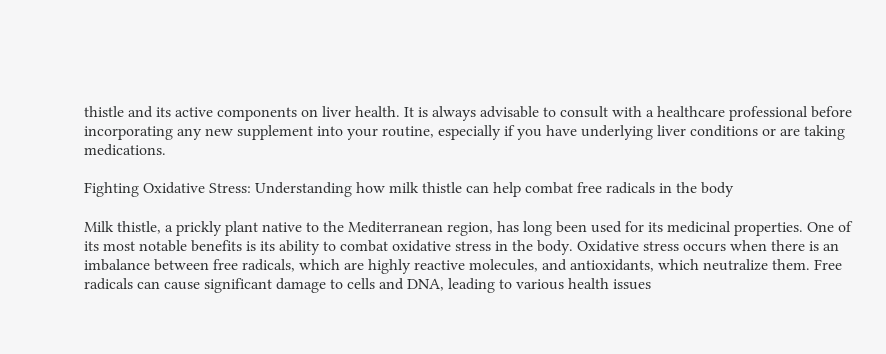thistle and its active components on liver health. It is always advisable to consult with a healthcare professional before incorporating any new supplement into your routine, especially if you have underlying liver conditions or are taking medications.

Fighting Oxidative Stress: Understanding how milk thistle can help combat free radicals in the body

Milk thistle, a prickly plant native to the Mediterranean region, has long been used for its medicinal properties. One of its most notable benefits is its ability to combat oxidative stress in the body. Oxidative stress occurs when there is an imbalance between free radicals, which are highly reactive molecules, and antioxidants, which neutralize them. Free radicals can cause significant damage to cells and DNA, leading to various health issues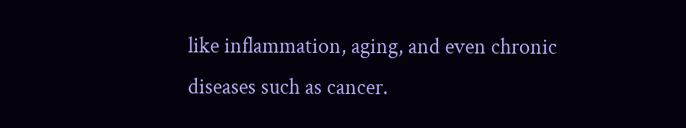like inflammation, aging, and even chronic diseases such as cancer.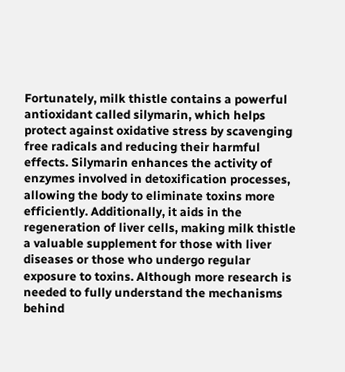Fortunately, milk thistle contains a powerful antioxidant called silymarin, which helps protect against oxidative stress by scavenging free radicals and reducing their harmful effects. Silymarin enhances the activity of enzymes involved in detoxification processes, allowing the body to eliminate toxins more efficiently. Additionally, it aids in the regeneration of liver cells, making milk thistle a valuable supplement for those with liver diseases or those who undergo regular exposure to toxins. Although more research is needed to fully understand the mechanisms behind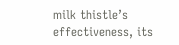milk thistle’s effectiveness, its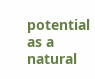potential as a natural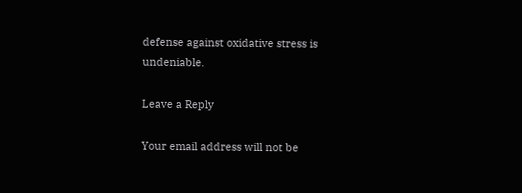defense against oxidative stress is undeniable.

Leave a Reply

Your email address will not be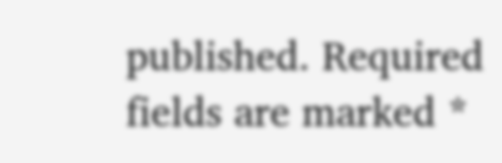published. Required fields are marked *